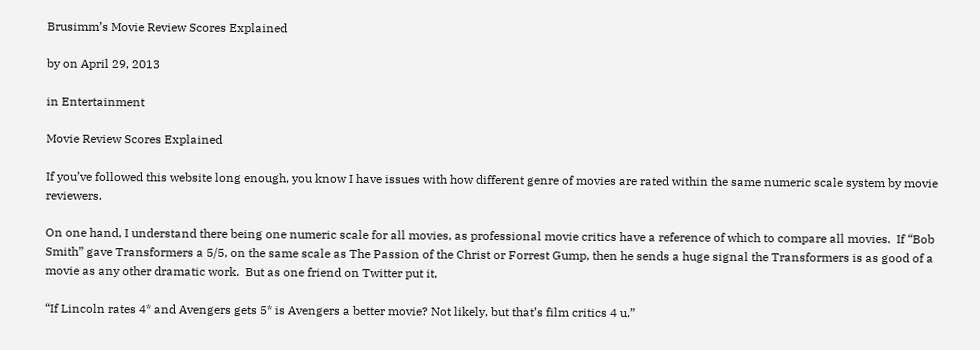Brusimm’s Movie Review Scores Explained

by on April 29, 2013

in Entertainment

Movie Review Scores Explained

If you’ve followed this website long enough, you know I have issues with how different genre of movies are rated within the same numeric scale system by movie reviewers.

On one hand, I understand there being one numeric scale for all movies, as professional movie critics have a reference of which to compare all movies.  If “Bob Smith” gave Transformers a 5/5, on the same scale as The Passion of the Christ or Forrest Gump, then he sends a huge signal the Transformers is as good of a movie as any other dramatic work.  But as one friend on Twitter put it,

“If Lincoln rates 4* and Avengers gets 5* is Avengers a better movie? Not likely, but that’s film critics 4 u.”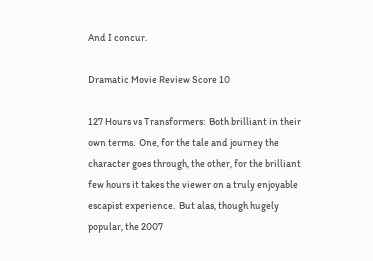And I concur.

Dramatic Movie Review Score 10

127 Hours vs Transformers:  Both brilliant in their own terms.  One, for the tale and journey the character goes through, the other, for the brilliant few hours it takes the viewer on a truly enjoyable escapist experience.  But alas, though hugely popular, the 2007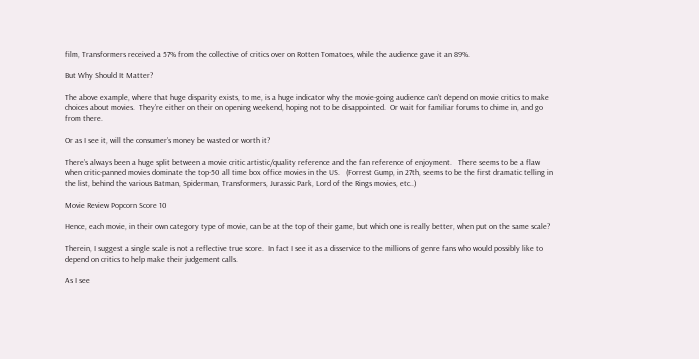film, Transformers received a 57% from the collective of critics over on Rotten Tomatoes, while the audience gave it an 89%.

But Why Should It Matter?

The above example, where that huge disparity exists, to me, is a huge indicator why the movie-going audience can’t depend on movie critics to make choices about movies.  They’re either on their on opening weekend, hoping not to be disappointed.  Or wait for familiar forums to chime in, and go from there.

Or as I see it, will the consumer’s money be wasted or worth it?

There’s always been a huge split between a movie critic artistic/quality reference and the fan reference of enjoyment.   There seems to be a flaw when critic-panned movies dominate the top-50 all time box office movies in the US.   (Forrest Gump, in 27th, seems to be the first dramatic telling in the list, behind the various Batman, Spiderman, Transformers, Jurassic Park, Lord of the Rings movies, etc..)

Movie Review Popcorn Score 10

Hence, each movie, in their own category type of movie, can be at the top of their game, but which one is really better, when put on the same scale?

Therein, I suggest a single scale is not a reflective true score.  In fact I see it as a disservice to the millions of genre fans who would possibly like to depend on critics to help make their judgement calls.

As I see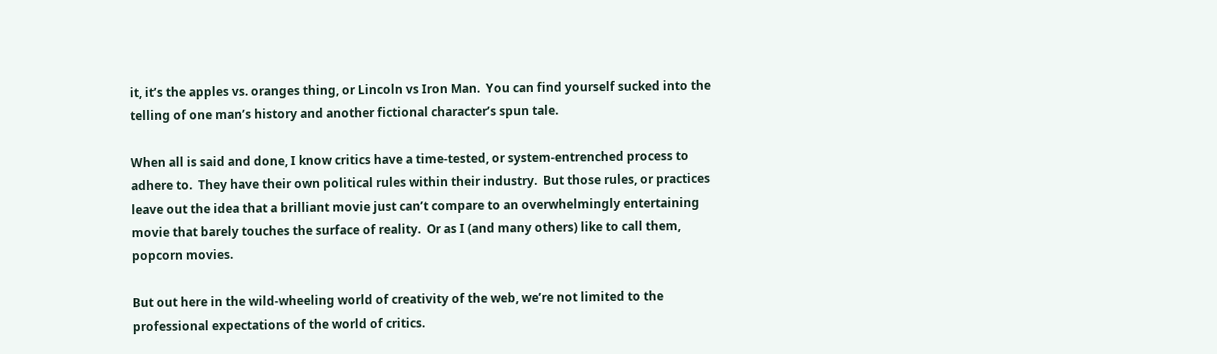it, it’s the apples vs. oranges thing, or Lincoln vs Iron Man.  You can find yourself sucked into the telling of one man’s history and another fictional character’s spun tale.

When all is said and done, I know critics have a time-tested, or system-entrenched process to adhere to.  They have their own political rules within their industry.  But those rules, or practices leave out the idea that a brilliant movie just can’t compare to an overwhelmingly entertaining movie that barely touches the surface of reality.  Or as I (and many others) like to call them, popcorn movies.

But out here in the wild-wheeling world of creativity of the web, we’re not limited to the professional expectations of the world of critics.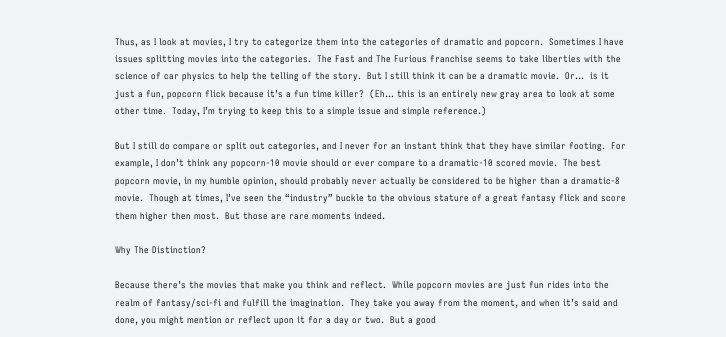Thus, as I look at movies, I try to categorize them into the categories of dramatic and popcorn.  Sometimes I have issues splitting movies into the categories.  The Fast and The Furious franchise seems to take liberties with the science of car physics to help the telling of the story.  But I still think it can be a dramatic movie.  Or…  is it just a fun, popcorn flick because it’s a fun time killer?  (Eh… this is an entirely new gray area to look at some other time.  Today, I’m trying to keep this to a simple issue and simple reference.)

But I still do compare or split out categories, and I never for an instant think that they have similar footing.  For example, I don’t think any popcorn-10 movie should or ever compare to a dramatic-10 scored movie.  The best popcorn movie, in my humble opinion, should probably never actually be considered to be higher than a dramatic-8 movie.  Though at times, I’ve seen the “industry” buckle to the obvious stature of a great fantasy flick and score them higher then most.  But those are rare moments indeed.

Why The Distinction?

Because there’s the movies that make you think and reflect.  While popcorn movies are just fun rides into the realm of fantasy/sci-fi and fulfill the imagination.  They take you away from the moment, and when it’s said and done, you might mention or reflect upon it for a day or two.  But a good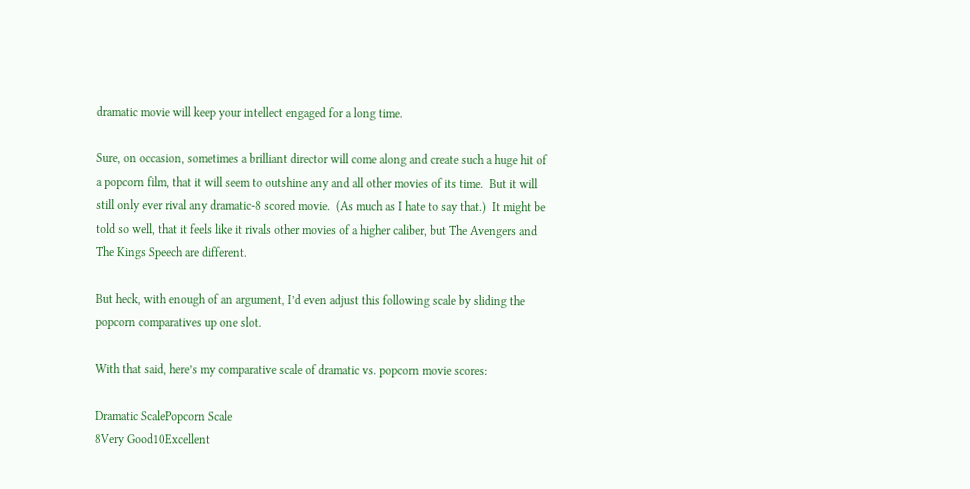dramatic movie will keep your intellect engaged for a long time.

Sure, on occasion, sometimes a brilliant director will come along and create such a huge hit of a popcorn film, that it will seem to outshine any and all other movies of its time.  But it will still only ever rival any dramatic-8 scored movie.  (As much as I hate to say that.)  It might be told so well, that it feels like it rivals other movies of a higher caliber, but The Avengers and The Kings Speech are different.

But heck, with enough of an argument, I’d even adjust this following scale by sliding the popcorn comparatives up one slot.

With that said, here’s my comparative scale of dramatic vs. popcorn movie scores:

Dramatic ScalePopcorn Scale
8Very Good10Excellent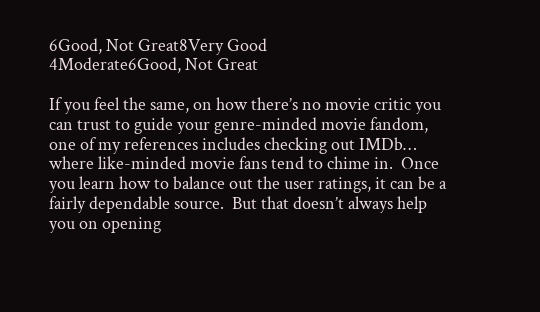6Good, Not Great8Very Good
4Moderate6Good, Not Great

If you feel the same, on how there’s no movie critic you can trust to guide your genre-minded movie fandom, one of my references includes checking out IMDb… where like-minded movie fans tend to chime in.  Once you learn how to balance out the user ratings, it can be a fairly dependable source.  But that doesn’t always help you on opening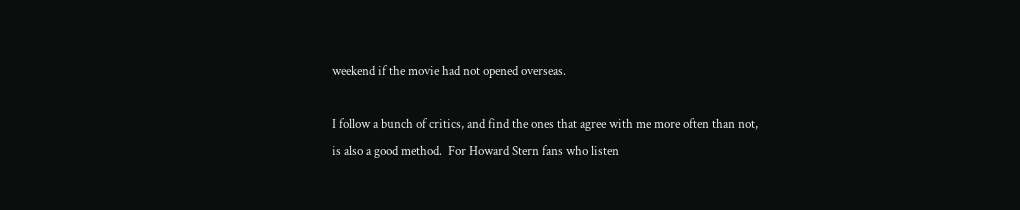weekend if the movie had not opened overseas.

I follow a bunch of critics, and find the ones that agree with me more often than not, is also a good method.  For Howard Stern fans who listen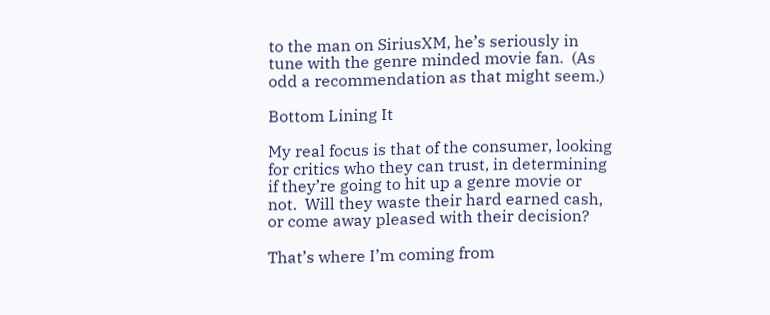to the man on SiriusXM, he’s seriously in tune with the genre minded movie fan.  (As odd a recommendation as that might seem.)

Bottom Lining It

My real focus is that of the consumer, looking for critics who they can trust, in determining if they’re going to hit up a genre movie or not.  Will they waste their hard earned cash, or come away pleased with their decision?

That’s where I’m coming from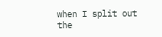when I split out the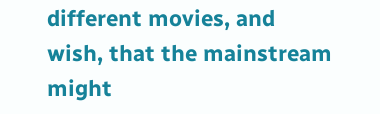different movies, and wish, that the mainstream might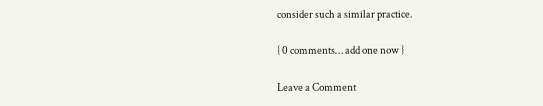consider such a similar practice.

{ 0 comments… add one now }

Leave a Comment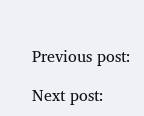Previous post:

Next post: